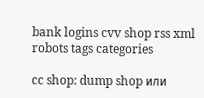bank logins cvv shop rss xml robots tags categories

cc shop: dump shop или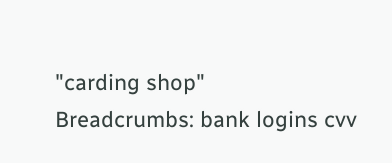"carding shop"
Breadcrumbs: bank logins cvv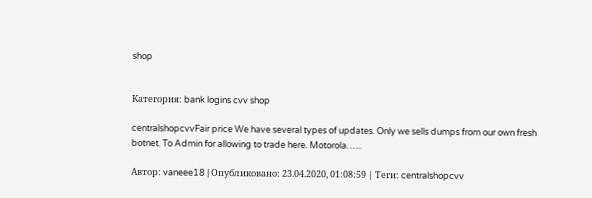shop


Категория: bank logins cvv shop

centralshopcvvFair price We have several types of updates. Only we sells dumps from our own fresh botnet. To Admin for allowing to trade here. Motorola…...

Автор: vaneee18 | Опубликовано: 23.04.2020, 01:08:59 | Теги: centralshopcvv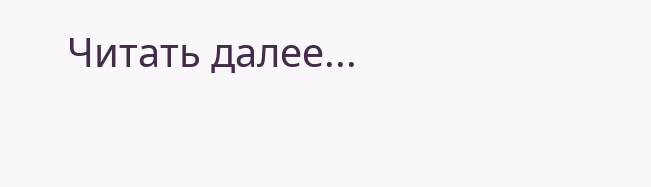Читать далее...